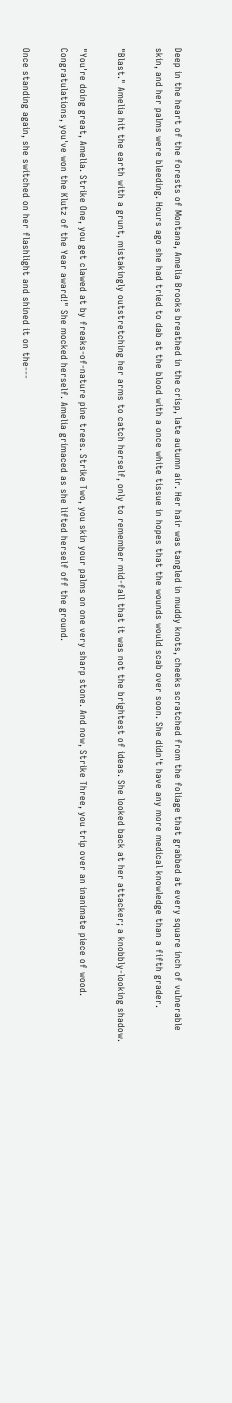Deep in the heart of the forests of Montana, Amelia Brooks breathed in the crisp, late autumn air. Her hair was tangled in muddy knots, cheeks scratched from the foliage that grabbed at every square inch of vulnerable skin, and her palms were bleeding. Hours ago she had tried to dab at the blood with a once white tissue in hopes that the wounds would scab over soon. She didn't have any more medical knowledge than a fifth grader.

"Blast." Amelia hit the earth with a grunt, mistakingly outstretching her arms to catch herself, only to remember mid-fall that it was not the brightest of ideas. She looked back at her attacker; a knobbly-looking shadow.

"You're doing great, Amelia. Strike One, you get clawed at by freaks-of-nature pine trees. Strike Two, you skin your palms on one very sharp stone. And now, Strike Three, you trip over an inanimate piece of wood. Congratulations, you've won the Klutz of the Year award!" She mocked herself. Amelia grimaced as she lifted herself off the ground.

Once standing again, she switched on her flashlight and shined it on the---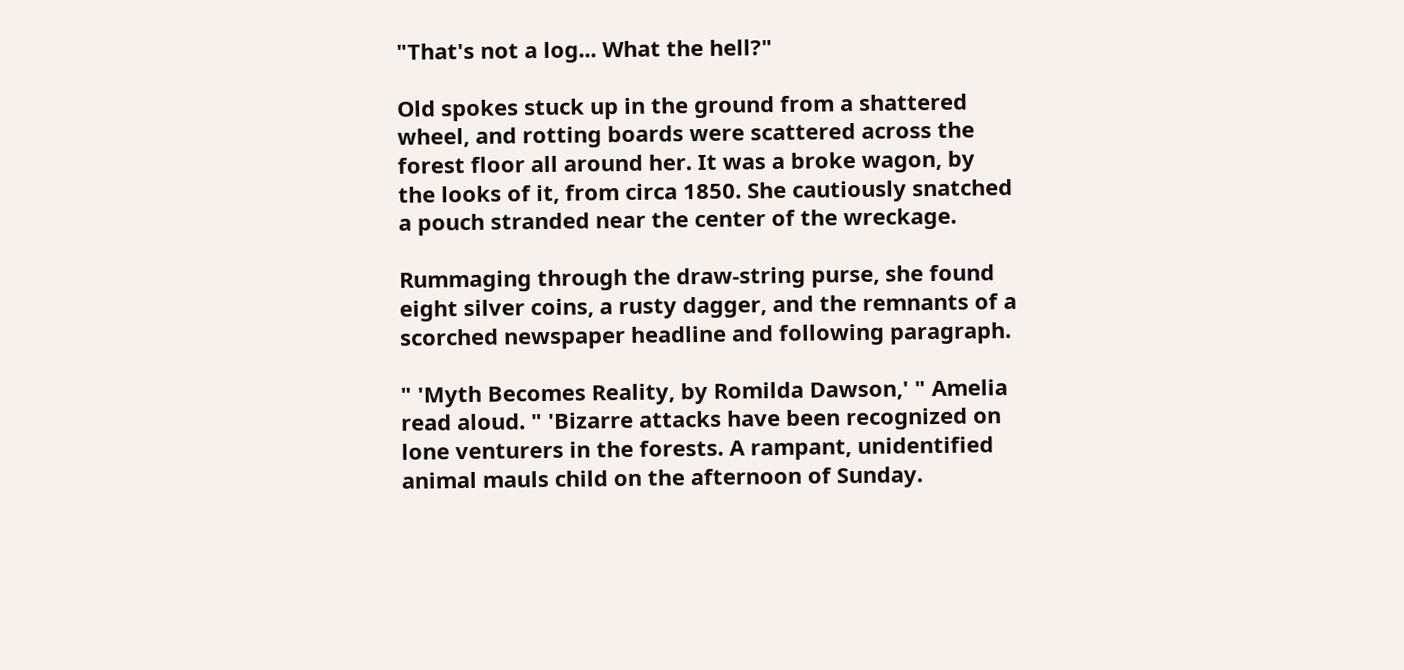"That's not a log... What the hell?"

Old spokes stuck up in the ground from a shattered wheel, and rotting boards were scattered across the forest floor all around her. It was a broke wagon, by the looks of it, from circa 1850. She cautiously snatched a pouch stranded near the center of the wreckage.

Rummaging through the draw-string purse, she found eight silver coins, a rusty dagger, and the remnants of a scorched newspaper headline and following paragraph.

" 'Myth Becomes Reality, by Romilda Dawson,' " Amelia read aloud. " 'Bizarre attacks have been recognized on lone venturers in the forests. A rampant, unidentified animal mauls child on the afternoon of Sunday.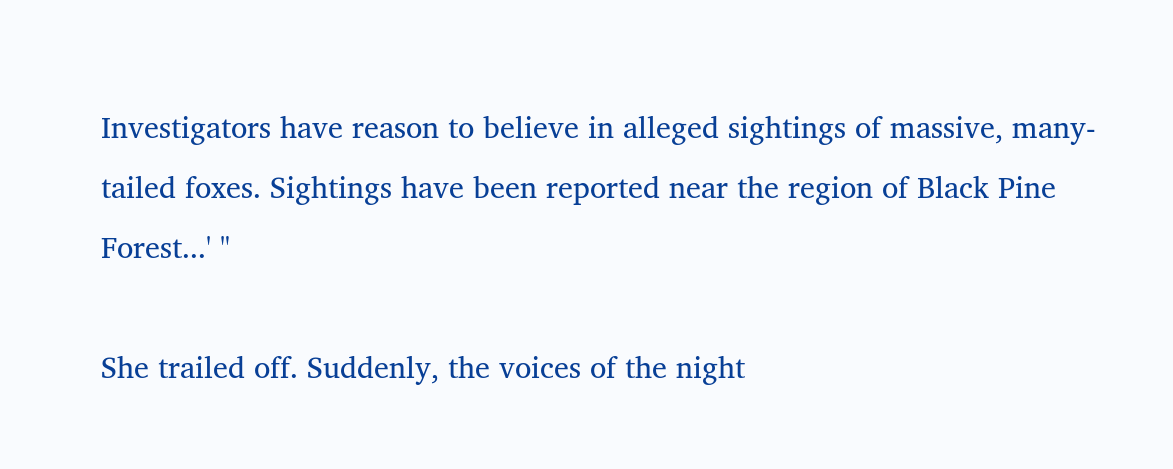Investigators have reason to believe in alleged sightings of massive, many-tailed foxes. Sightings have been reported near the region of Black Pine Forest...' "

She trailed off. Suddenly, the voices of the night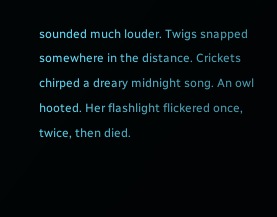sounded much louder. Twigs snapped somewhere in the distance. Crickets chirped a dreary midnight song. An owl hooted. Her flashlight flickered once, twice, then died.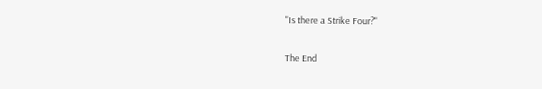"Is there a Strike Four?"

The End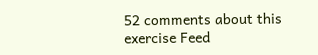52 comments about this exercise Feed